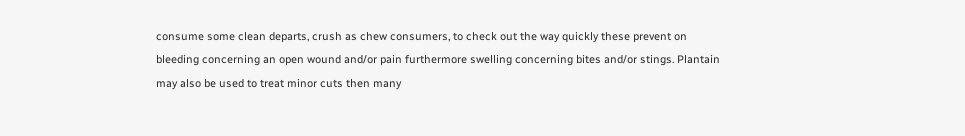consume some clean departs, crush as chew consumers, to check out the way quickly these prevent on bleeding concerning an open wound and/or pain furthermore swelling concerning bites and/or stings. Plantain may also be used to treat minor cuts then many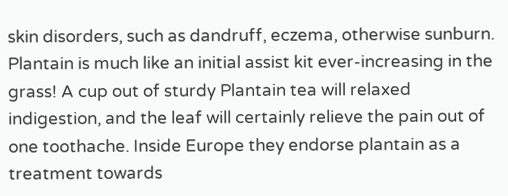skin disorders, such as dandruff, eczema, otherwise sunburn. Plantain is much like an initial assist kit ever-increasing in the grass! A cup out of sturdy Plantain tea will relaxed indigestion, and the leaf will certainly relieve the pain out of one toothache. Inside Europe they endorse plantain as a treatment towards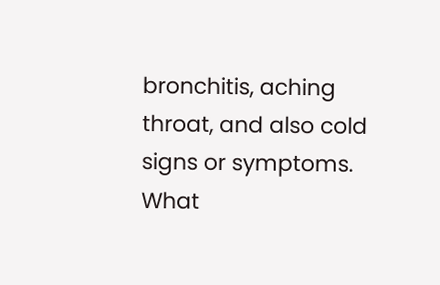bronchitis, aching throat, and also cold signs or symptoms.
What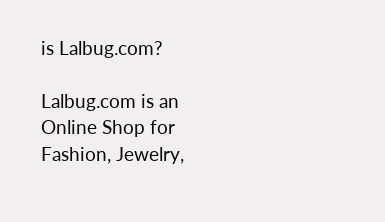is Lalbug.com?

Lalbug.com is an Online Shop for Fashion, Jewelry,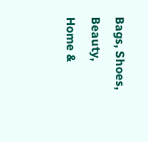Bags, Shoes, Beauty, Home &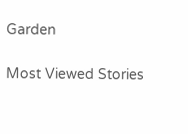Garden

Most Viewed Stories